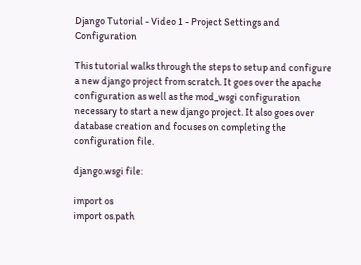Django Tutorial - Video 1 - Project Settings and Configuration

This tutorial walks through the steps to setup and configure a new django project from scratch. It goes over the apache configuration as well as the mod_wsgi configuration necessary to start a new django project. It also goes over database creation and focuses on completing the configuration file.

django.wsgi file:

import os
import os.path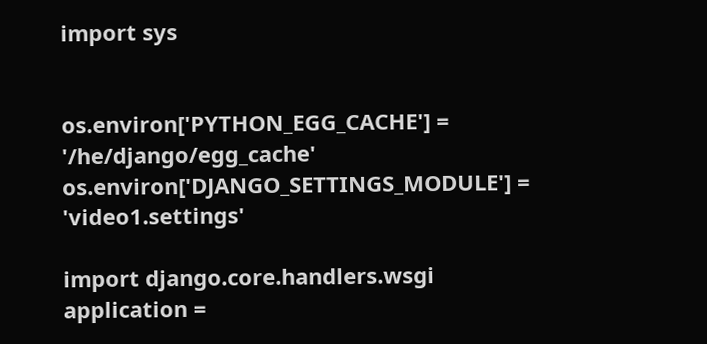import sys


os.environ['PYTHON_EGG_CACHE'] = '/he/django/egg_cache'
os.environ['DJANGO_SETTINGS_MODULE'] = 'video1.settings'

import django.core.handlers.wsgi
application =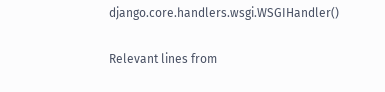django.core.handlers.wsgi.WSGIHandler()

Relevant lines from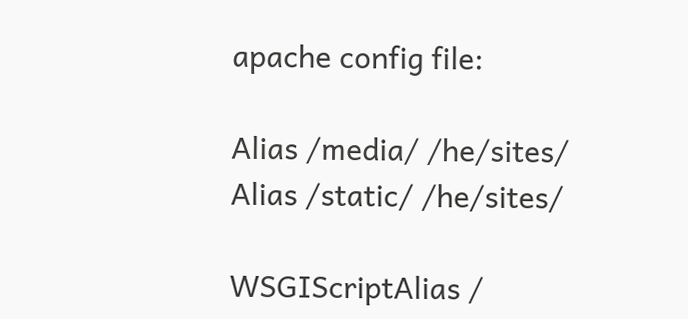apache config file:

Alias /media/ /he/sites/
Alias /static/ /he/sites/

WSGIScriptAlias /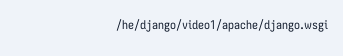/he/django/video1/apache/django.wsgi